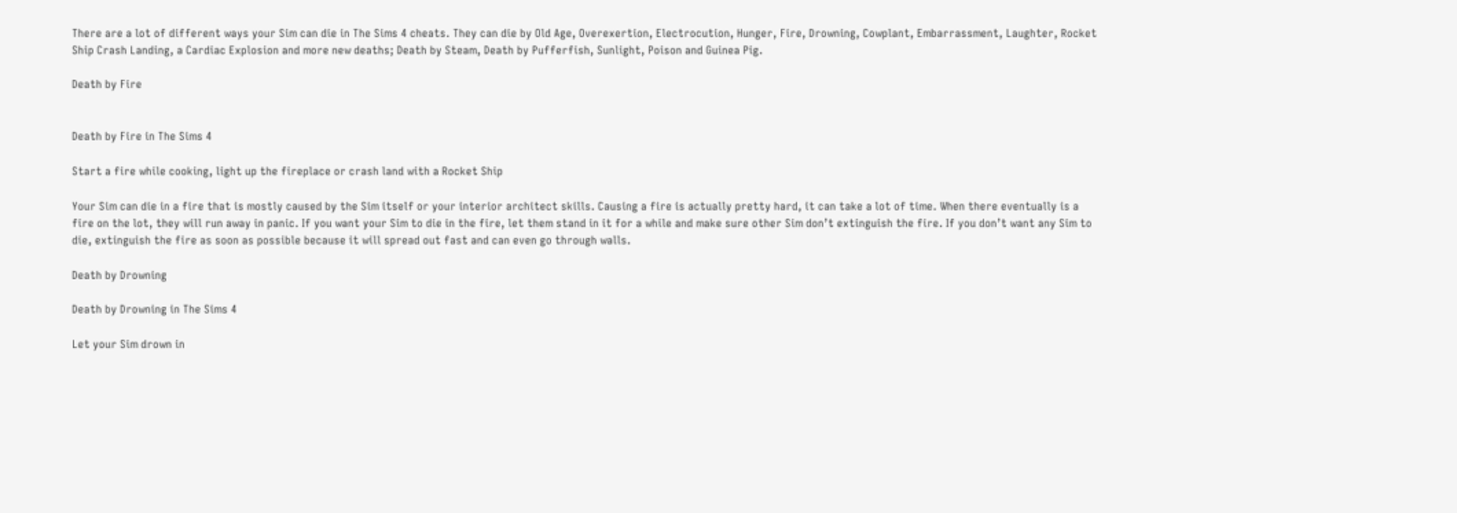There are a lot of different ways your Sim can die in The Sims 4 cheats. They can die by Old Age, Overexertion, Electrocution, Hunger, Fire, Drowning, Cowplant, Embarrassment, Laughter, Rocket Ship Crash Landing, a Cardiac Explosion and more new deaths; Death by Steam, Death by Pufferfish, Sunlight, Poison and Guinea Pig.

Death by Fire


Death by Fire in The Sims 4

Start a fire while cooking, light up the fireplace or crash land with a Rocket Ship

Your Sim can die in a fire that is mostly caused by the Sim itself or your interior architect skills. Causing a fire is actually pretty hard, it can take a lot of time. When there eventually is a fire on the lot, they will run away in panic. If you want your Sim to die in the fire, let them stand in it for a while and make sure other Sim don’t extinguish the fire. If you don’t want any Sim to die, extinguish the fire as soon as possible because it will spread out fast and can even go through walls.

Death by Drowning

Death by Drowning in The Sims 4

Let your Sim drown in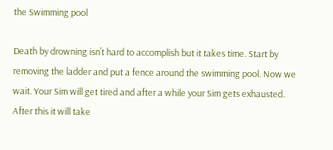the Swimming pool

Death by drowning isn’t hard to accomplish but it takes time. Start by removing the ladder and put a fence around the swimming pool. Now we wait. Your Sim will get tired and after a while your Sim gets exhausted. After this it will take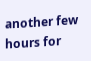another few hours for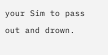your Sim to pass out and drown.